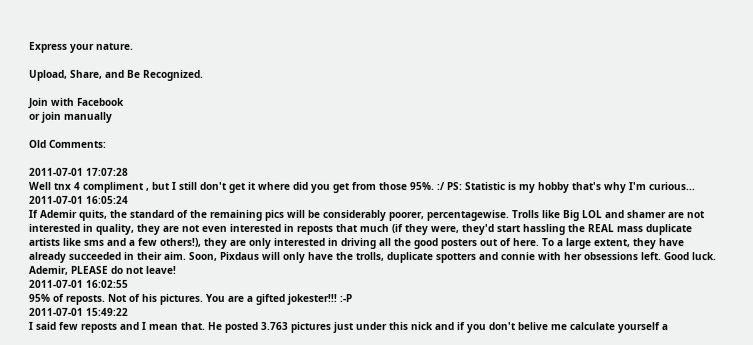Express your nature.

Upload, Share, and Be Recognized.

Join with Facebook
or join manually

Old Comments:

2011-07-01 17:07:28
Well tnx 4 compliment , but I still don't get it where did you get from those 95%. :/ PS: Statistic is my hobby that's why I'm curious...
2011-07-01 16:05:24
If Ademir quits, the standard of the remaining pics will be considerably poorer, percentagewise. Trolls like Big LOL and shamer are not interested in quality, they are not even interested in reposts that much (if they were, they'd start hassling the REAL mass duplicate artists like sms and a few others!), they are only interested in driving all the good posters out of here. To a large extent, they have already succeeded in their aim. Soon, Pixdaus will only have the trolls, duplicate spotters and connie with her obsessions left. Good luck. Ademir, PLEASE do not leave!
2011-07-01 16:02:55
95% of reposts. Not of his pictures. You are a gifted jokester!!! :-P
2011-07-01 15:49:22
I said few reposts and I mean that. He posted 3.763 pictures just under this nick and if you don't belive me calculate yourself a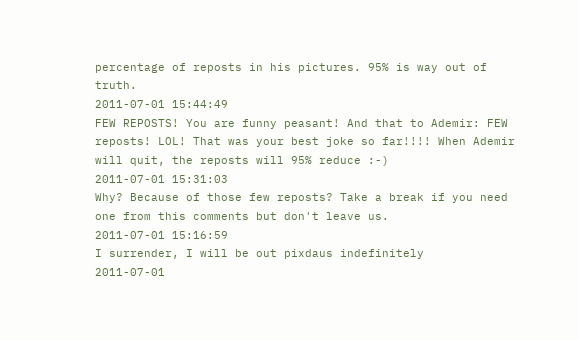percentage of reposts in his pictures. 95% is way out of truth.
2011-07-01 15:44:49
FEW REPOSTS! You are funny peasant! And that to Ademir: FEW reposts! LOL! That was your best joke so far!!!! When Ademir will quit, the reposts will 95% reduce :-)
2011-07-01 15:31:03
Why? Because of those few reposts? Take a break if you need one from this comments but don't leave us.
2011-07-01 15:16:59
I surrender, I will be out pixdaus indefinitely
2011-07-01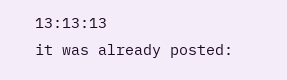13:13:13
it was already posted: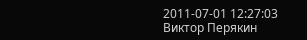2011-07-01 12:27:03
Виктор Перякин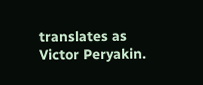translates as Victor Peryakin.